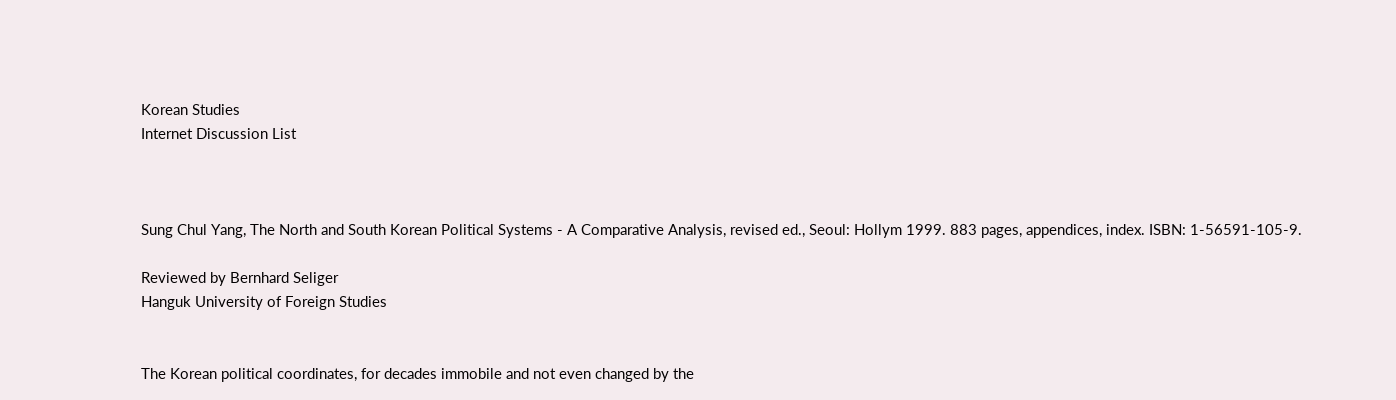Korean Studies
Internet Discussion List



Sung Chul Yang, The North and South Korean Political Systems - A Comparative Analysis, revised ed., Seoul: Hollym 1999. 883 pages, appendices, index. ISBN: 1-56591-105-9.

Reviewed by Bernhard Seliger
Hanguk University of Foreign Studies


The Korean political coordinates, for decades immobile and not even changed by the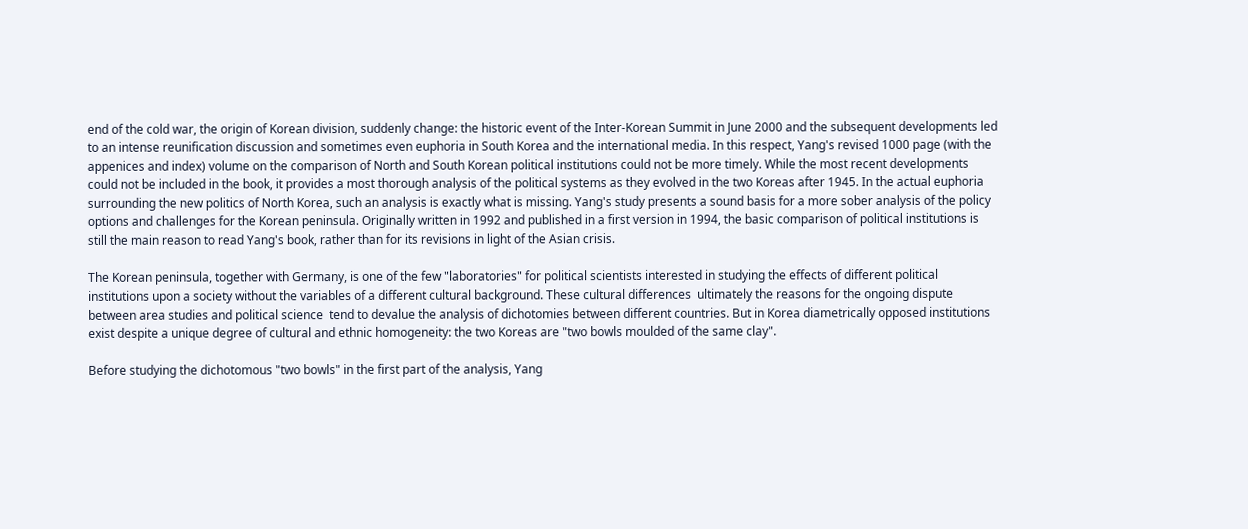end of the cold war, the origin of Korean division, suddenly change: the historic event of the Inter-Korean Summit in June 2000 and the subsequent developments led to an intense reunification discussion and sometimes even euphoria in South Korea and the international media. In this respect, Yang's revised 1000 page (with the appenices and index) volume on the comparison of North and South Korean political institutions could not be more timely. While the most recent developments could not be included in the book, it provides a most thorough analysis of the political systems as they evolved in the two Koreas after 1945. In the actual euphoria surrounding the new politics of North Korea, such an analysis is exactly what is missing. Yang's study presents a sound basis for a more sober analysis of the policy options and challenges for the Korean peninsula. Originally written in 1992 and published in a first version in 1994, the basic comparison of political institutions is still the main reason to read Yang's book, rather than for its revisions in light of the Asian crisis.

The Korean peninsula, together with Germany, is one of the few "laboratories" for political scientists interested in studying the effects of different political institutions upon a society without the variables of a different cultural background. These cultural differences  ultimately the reasons for the ongoing dispute between area studies and political science  tend to devalue the analysis of dichotomies between different countries. But in Korea diametrically opposed institutions exist despite a unique degree of cultural and ethnic homogeneity: the two Koreas are "two bowls moulded of the same clay".

Before studying the dichotomous "two bowls" in the first part of the analysis, Yang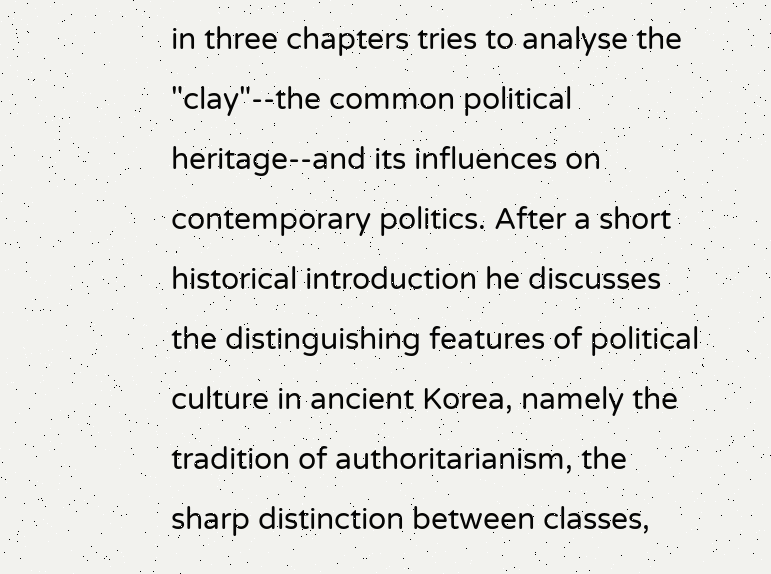in three chapters tries to analyse the "clay"--the common political heritage--and its influences on contemporary politics. After a short historical introduction he discusses the distinguishing features of political culture in ancient Korea, namely the tradition of authoritarianism, the sharp distinction between classes,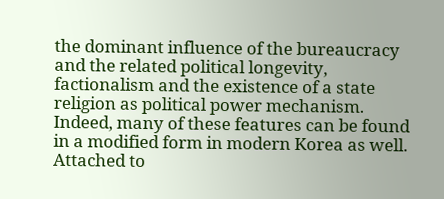the dominant influence of the bureaucracy and the related political longevity, factionalism and the existence of a state religion as political power mechanism. Indeed, many of these features can be found in a modified form in modern Korea as well. Attached to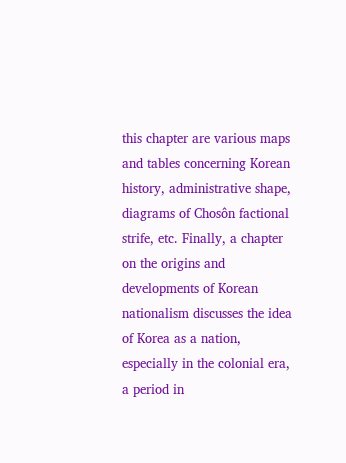this chapter are various maps and tables concerning Korean history, administrative shape, diagrams of Chosôn factional strife, etc. Finally, a chapter on the origins and developments of Korean nationalism discusses the idea of Korea as a nation, especially in the colonial era, a period in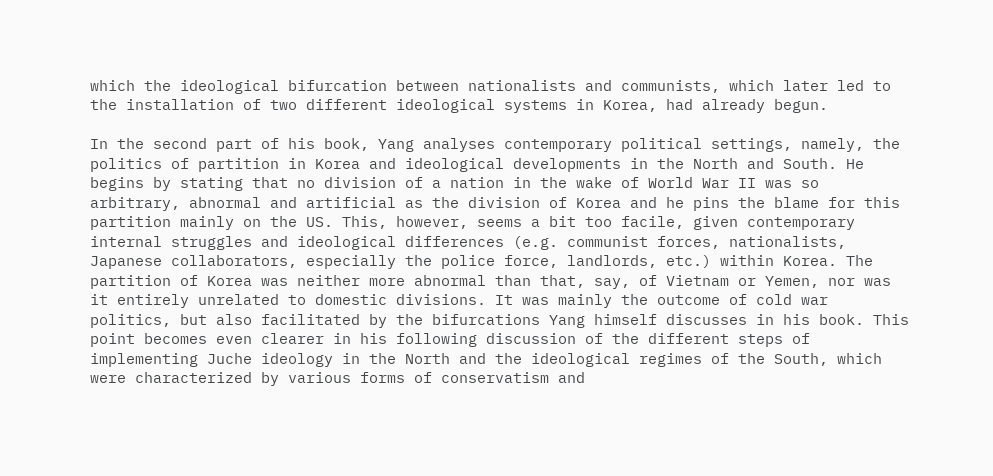which the ideological bifurcation between nationalists and communists, which later led to the installation of two different ideological systems in Korea, had already begun.

In the second part of his book, Yang analyses contemporary political settings, namely, the politics of partition in Korea and ideological developments in the North and South. He begins by stating that no division of a nation in the wake of World War II was so arbitrary, abnormal and artificial as the division of Korea and he pins the blame for this partition mainly on the US. This, however, seems a bit too facile, given contemporary internal struggles and ideological differences (e.g. communist forces, nationalists, Japanese collaborators, especially the police force, landlords, etc.) within Korea. The partition of Korea was neither more abnormal than that, say, of Vietnam or Yemen, nor was it entirely unrelated to domestic divisions. It was mainly the outcome of cold war politics, but also facilitated by the bifurcations Yang himself discusses in his book. This point becomes even clearer in his following discussion of the different steps of implementing Juche ideology in the North and the ideological regimes of the South, which were characterized by various forms of conservatism and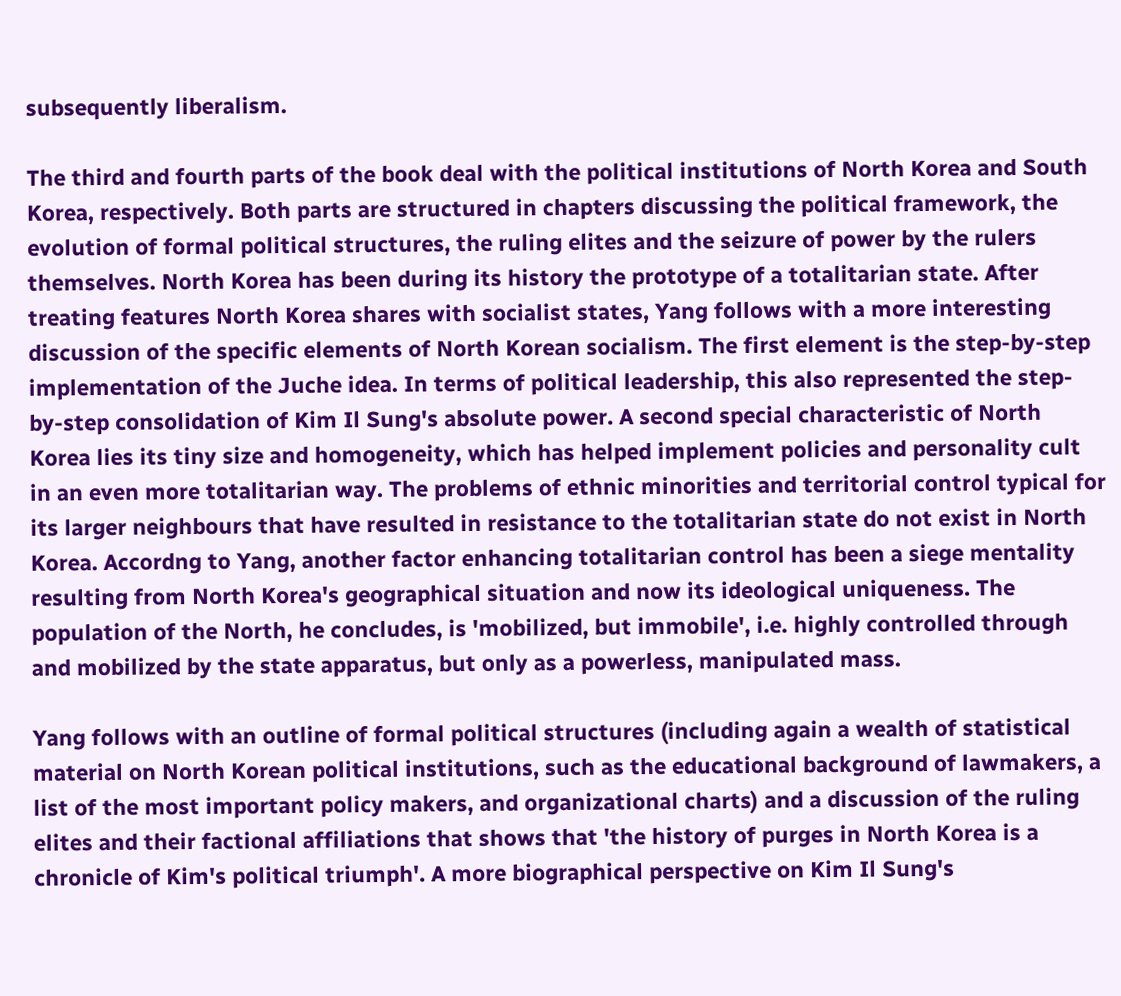subsequently liberalism.

The third and fourth parts of the book deal with the political institutions of North Korea and South Korea, respectively. Both parts are structured in chapters discussing the political framework, the evolution of formal political structures, the ruling elites and the seizure of power by the rulers themselves. North Korea has been during its history the prototype of a totalitarian state. After treating features North Korea shares with socialist states, Yang follows with a more interesting discussion of the specific elements of North Korean socialism. The first element is the step-by-step implementation of the Juche idea. In terms of political leadership, this also represented the step-by-step consolidation of Kim Il Sung's absolute power. A second special characteristic of North Korea lies its tiny size and homogeneity, which has helped implement policies and personality cult in an even more totalitarian way. The problems of ethnic minorities and territorial control typical for its larger neighbours that have resulted in resistance to the totalitarian state do not exist in North Korea. Accordng to Yang, another factor enhancing totalitarian control has been a siege mentality resulting from North Korea's geographical situation and now its ideological uniqueness. The population of the North, he concludes, is 'mobilized, but immobile', i.e. highly controlled through and mobilized by the state apparatus, but only as a powerless, manipulated mass.

Yang follows with an outline of formal political structures (including again a wealth of statistical material on North Korean political institutions, such as the educational background of lawmakers, a list of the most important policy makers, and organizational charts) and a discussion of the ruling elites and their factional affiliations that shows that 'the history of purges in North Korea is a chronicle of Kim's political triumph'. A more biographical perspective on Kim Il Sung's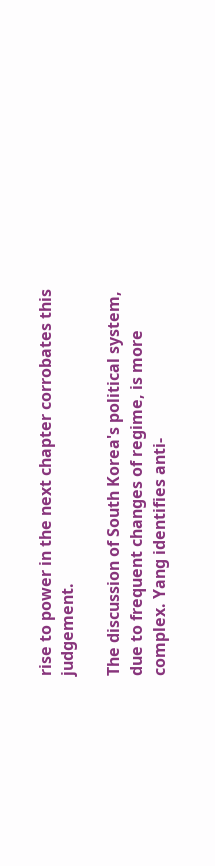rise to power in the next chapter corrobates this judgement.

The discussion of South Korea's political system, due to frequent changes of regime, is more complex. Yang identifies anti-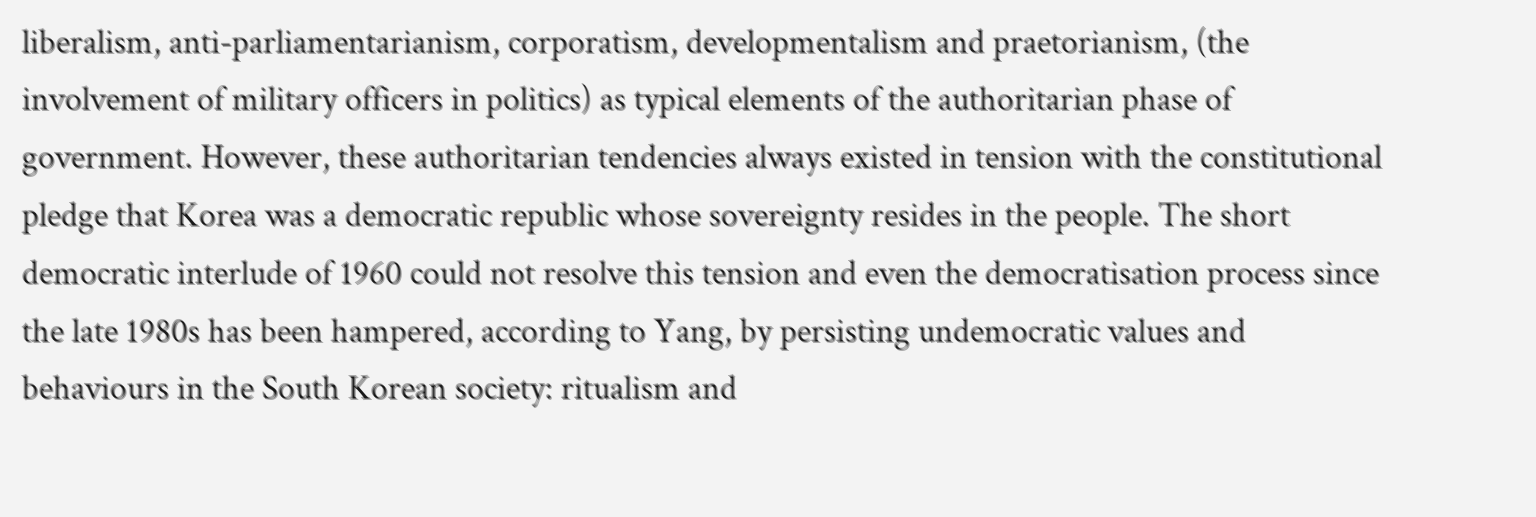liberalism, anti-parliamentarianism, corporatism, developmentalism and praetorianism, (the involvement of military officers in politics) as typical elements of the authoritarian phase of government. However, these authoritarian tendencies always existed in tension with the constitutional pledge that Korea was a democratic republic whose sovereignty resides in the people. The short democratic interlude of 1960 could not resolve this tension and even the democratisation process since the late 1980s has been hampered, according to Yang, by persisting undemocratic values and behaviours in the South Korean society: ritualism and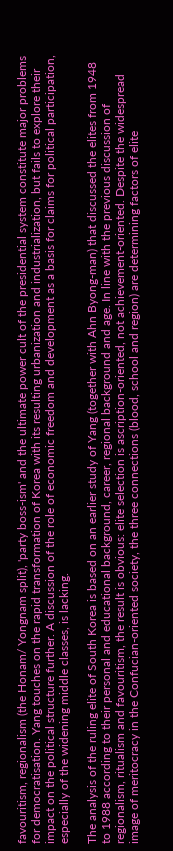favouritism, regionalism (the Honam/ Yongnam split), 'party boss-ism' and the ultimate power cult of the presidential system constitute major problems for democratisation. Yang touches on the rapid transformation of Korea with its resulting urbanization and industrialization, but fails to explore their impact on the political structure further. A discussion of the role of economic freedom and development as a basis for claims for political participation, especially of the widening middle classes, is lacking.

The analysis of the ruling elite of South Korea is based on an earlier study of Yang (together with Ahn Byong-man) that discussed the elites from 1948 to 1988 according to their personal and educational background, career, regional background and age. In line with the previous discussion of regionalism, ritualism and favouritism, the result is obvious: elite selection is ascription-oriented, not achievement-oriented. Despite the widespread image of meritocracy in the Confucian-oriented society, the three connections (blood, school and region) are determining factors of elite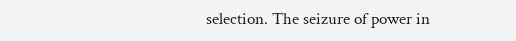selection. The seizure of power in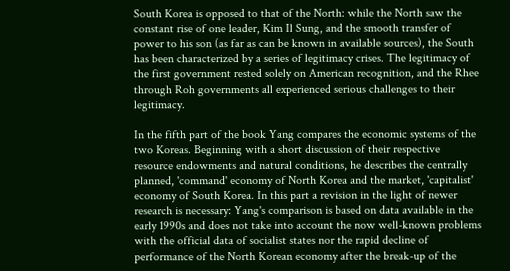South Korea is opposed to that of the North: while the North saw the constant rise of one leader, Kim Il Sung, and the smooth transfer of power to his son (as far as can be known in available sources), the South has been characterized by a series of legitimacy crises. The legitimacy of the first government rested solely on American recognition, and the Rhee through Roh governments all experienced serious challenges to their legitimacy.

In the fifth part of the book Yang compares the economic systems of the two Koreas. Beginning with a short discussion of their respective resource endowments and natural conditions, he describes the centrally planned, 'command' economy of North Korea and the market, 'capitalist' economy of South Korea. In this part a revision in the light of newer research is necessary: Yang's comparison is based on data available in the early 1990s and does not take into account the now well-known problems with the official data of socialist states nor the rapid decline of performance of the North Korean economy after the break-up of the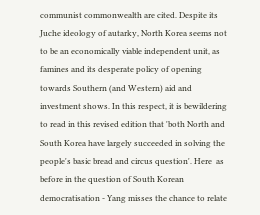communist commonwealth are cited. Despite its Juche ideology of autarky, North Korea seems not to be an economically viable independent unit, as famines and its desperate policy of opening towards Southern (and Western) aid and investment shows. In this respect, it is bewildering to read in this revised edition that 'both North and South Korea have largely succeeded in solving the people's basic bread and circus question'. Here  as before in the question of South Korean democratisation - Yang misses the chance to relate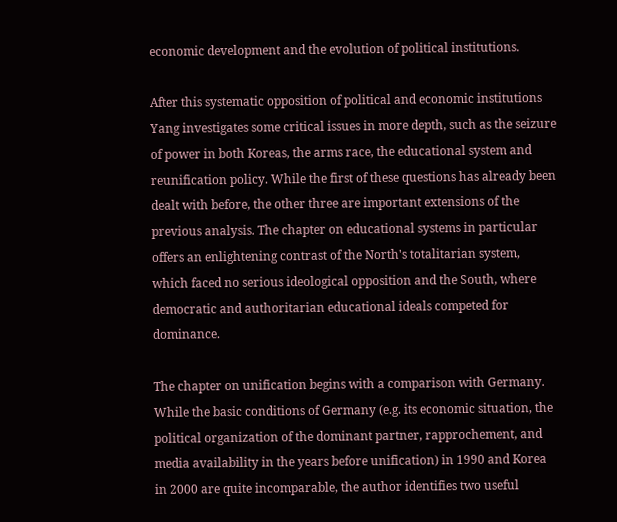economic development and the evolution of political institutions.

After this systematic opposition of political and economic institutions Yang investigates some critical issues in more depth, such as the seizure of power in both Koreas, the arms race, the educational system and reunification policy. While the first of these questions has already been dealt with before, the other three are important extensions of the previous analysis. The chapter on educational systems in particular offers an enlightening contrast of the North's totalitarian system, which faced no serious ideological opposition and the South, where democratic and authoritarian educational ideals competed for dominance.

The chapter on unification begins with a comparison with Germany. While the basic conditions of Germany (e.g. its economic situation, the political organization of the dominant partner, rapprochement, and media availability in the years before unification) in 1990 and Korea in 2000 are quite incomparable, the author identifies two useful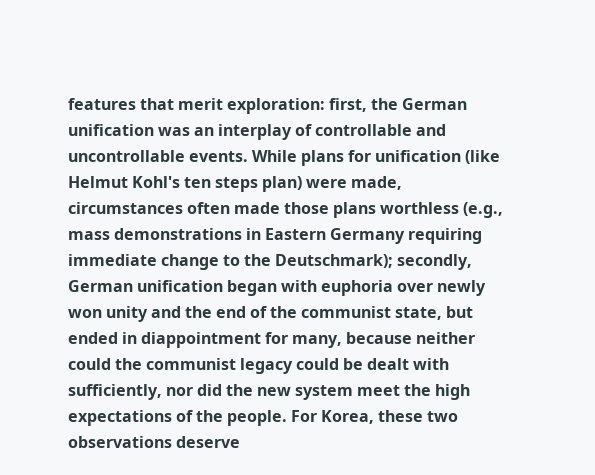features that merit exploration: first, the German unification was an interplay of controllable and uncontrollable events. While plans for unification (like Helmut Kohl's ten steps plan) were made, circumstances often made those plans worthless (e.g., mass demonstrations in Eastern Germany requiring immediate change to the Deutschmark); secondly, German unification began with euphoria over newly won unity and the end of the communist state, but ended in diappointment for many, because neither could the communist legacy could be dealt with sufficiently, nor did the new system meet the high expectations of the people. For Korea, these two observations deserve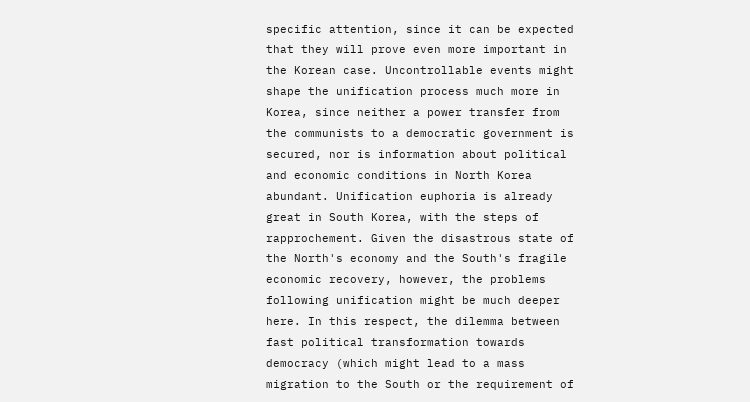specific attention, since it can be expected that they will prove even more important in the Korean case. Uncontrollable events might shape the unification process much more in Korea, since neither a power transfer from the communists to a democratic government is secured, nor is information about political and economic conditions in North Korea abundant. Unification euphoria is already great in South Korea, with the steps of rapprochement. Given the disastrous state of the North's economy and the South's fragile economic recovery, however, the problems following unification might be much deeper here. In this respect, the dilemma between fast political transformation towards democracy (which might lead to a mass migration to the South or the requirement of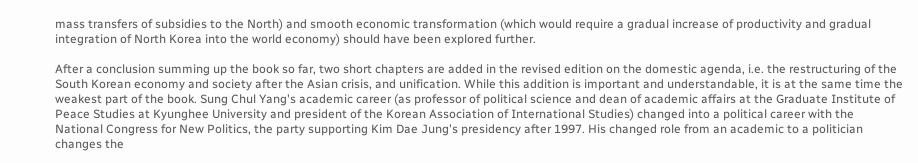mass transfers of subsidies to the North) and smooth economic transformation (which would require a gradual increase of productivity and gradual integration of North Korea into the world economy) should have been explored further.

After a conclusion summing up the book so far, two short chapters are added in the revised edition on the domestic agenda, i.e. the restructuring of the South Korean economy and society after the Asian crisis, and unification. While this addition is important and understandable, it is at the same time the weakest part of the book. Sung Chul Yang's academic career (as professor of political science and dean of academic affairs at the Graduate Institute of Peace Studies at Kyunghee University and president of the Korean Association of International Studies) changed into a political career with the National Congress for New Politics, the party supporting Kim Dae Jung's presidency after 1997. His changed role from an academic to a politician changes the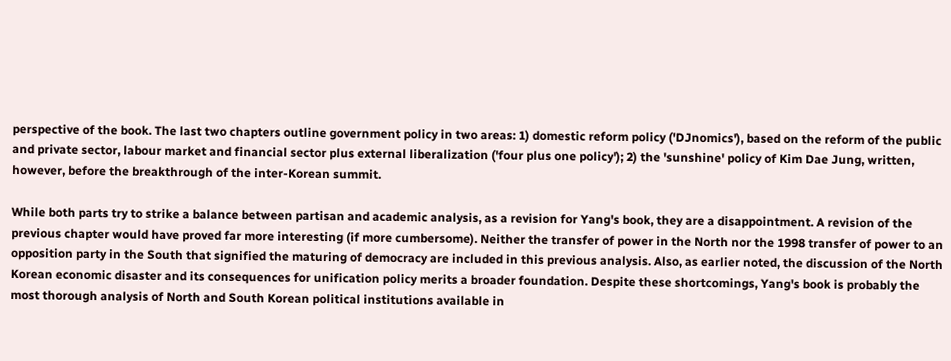perspective of the book. The last two chapters outline government policy in two areas: 1) domestic reform policy ('DJnomics'), based on the reform of the public and private sector, labour market and financial sector plus external liberalization ('four plus one policy'); 2) the 'sunshine' policy of Kim Dae Jung, written, however, before the breakthrough of the inter-Korean summit.

While both parts try to strike a balance between partisan and academic analysis, as a revision for Yang's book, they are a disappointment. A revision of the previous chapter would have proved far more interesting (if more cumbersome). Neither the transfer of power in the North nor the 1998 transfer of power to an opposition party in the South that signified the maturing of democracy are included in this previous analysis. Also, as earlier noted, the discussion of the North Korean economic disaster and its consequences for unification policy merits a broader foundation. Despite these shortcomings, Yang's book is probably the most thorough analysis of North and South Korean political institutions available in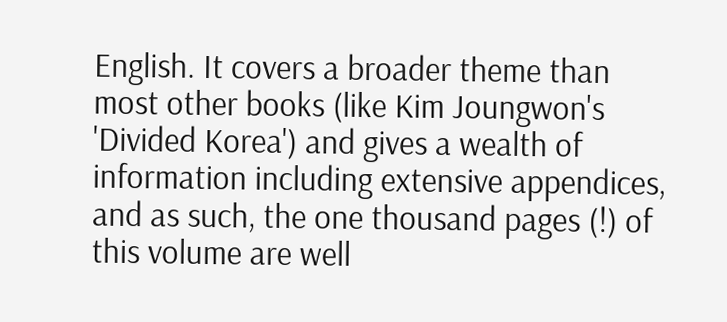English. It covers a broader theme than most other books (like Kim Joungwon's 'Divided Korea') and gives a wealth of information including extensive appendices, and as such, the one thousand pages (!) of this volume are well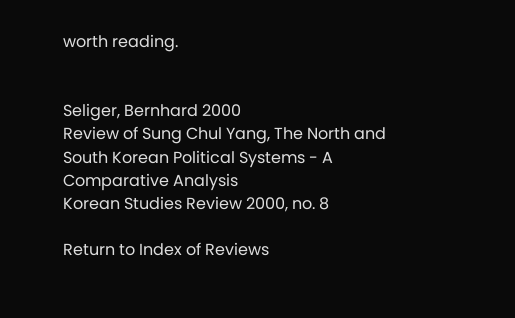worth reading.


Seliger, Bernhard 2000
Review of Sung Chul Yang, The North and South Korean Political Systems - A Comparative Analysis
Korean Studies Review 2000, no. 8

Return to Index of Reviews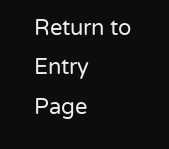Return to Entry Page